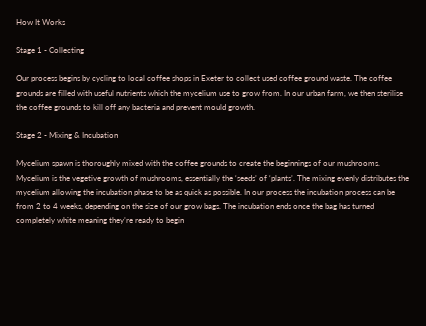How It Works

Stage 1 - Collecting

Our process begins by cycling to local coffee shops in Exeter to collect used coffee ground waste. The coffee grounds are filled with useful nutrients which the mycelium use to grow from. In our urban farm, we then sterilise the coffee grounds to kill off any bacteria and prevent mould growth.

Stage 2 - Mixing & Incubation

Mycelium spawn is thoroughly mixed with the coffee grounds to create the beginnings of our mushrooms. Mycelium is the vegetive growth of mushrooms, essentially the ‘seeds’ of ‘plants’. The mixing evenly distributes the mycelium allowing the incubation phase to be as quick as possible. In our process the incubation process can be from 2 to 4 weeks, depending on the size of our grow bags. The incubation ends once the bag has turned completely white meaning they’re ready to begin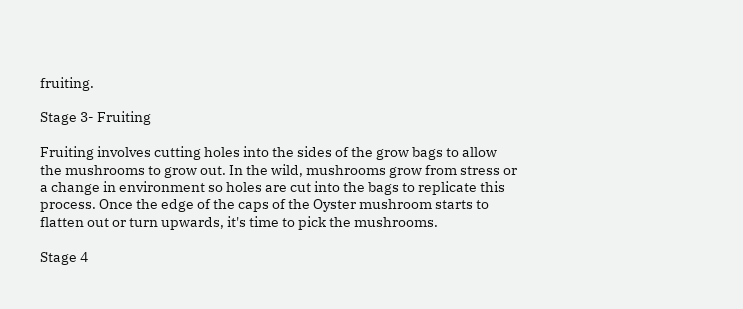fruiting.

Stage 3- Fruiting

Fruiting involves cutting holes into the sides of the grow bags to allow the mushrooms to grow out. In the wild, mushrooms grow from stress or a change in environment so holes are cut into the bags to replicate this process. Once the edge of the caps of the Oyster mushroom starts to flatten out or turn upwards, it's time to pick the mushrooms.

Stage 4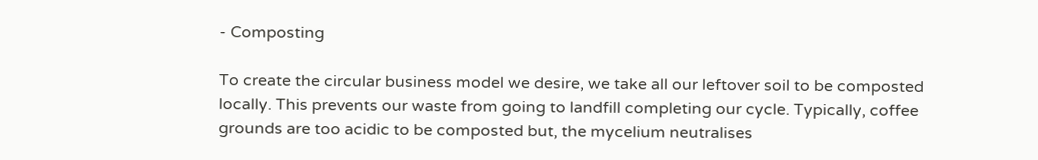- Composting

To create the circular business model we desire, we take all our leftover soil to be composted locally. This prevents our waste from going to landfill completing our cycle. Typically, coffee grounds are too acidic to be composted but, the mycelium neutralises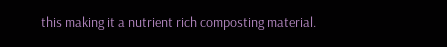this making it a nutrient rich composting material.